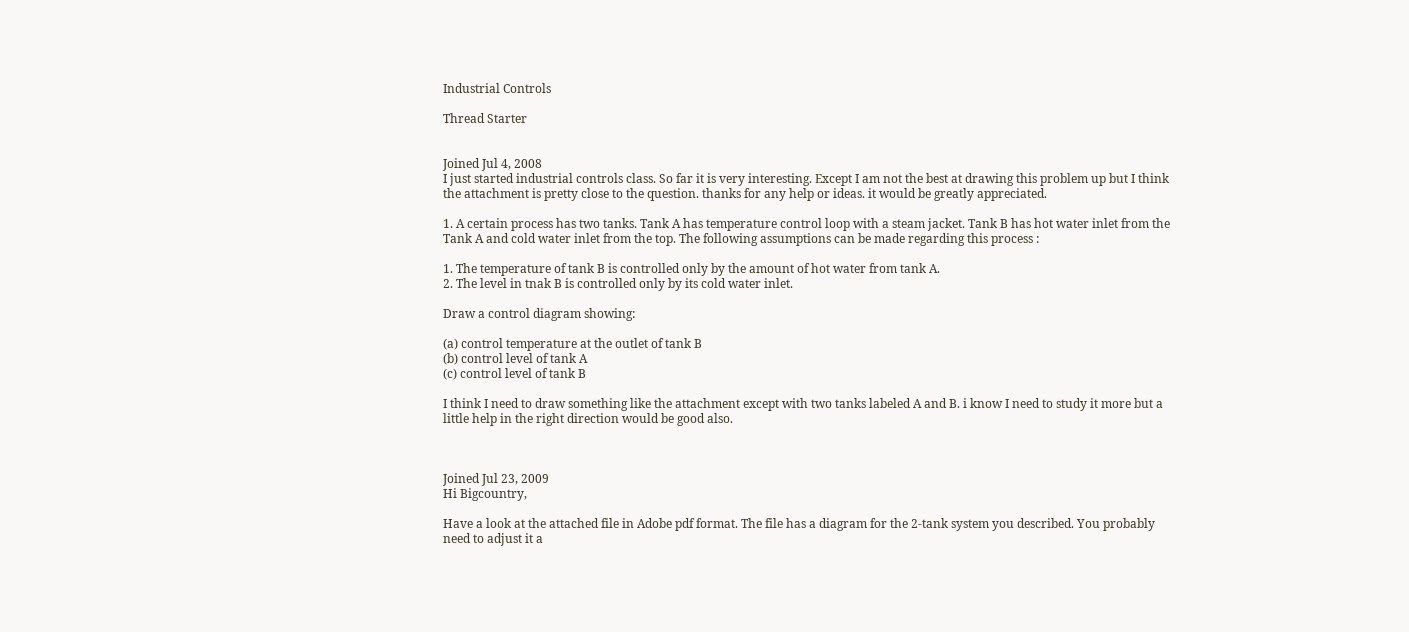Industrial Controls

Thread Starter


Joined Jul 4, 2008
I just started industrial controls class. So far it is very interesting. Except I am not the best at drawing this problem up but I think the attachment is pretty close to the question. thanks for any help or ideas. it would be greatly appreciated.

1. A certain process has two tanks. Tank A has temperature control loop with a steam jacket. Tank B has hot water inlet from the Tank A and cold water inlet from the top. The following assumptions can be made regarding this process :

1. The temperature of tank B is controlled only by the amount of hot water from tank A.
2. The level in tnak B is controlled only by its cold water inlet.

Draw a control diagram showing:

(a) control temperature at the outlet of tank B
(b) control level of tank A
(c) control level of tank B

I think I need to draw something like the attachment except with two tanks labeled A and B. i know I need to study it more but a little help in the right direction would be good also.



Joined Jul 23, 2009
Hi Bigcountry,

Have a look at the attached file in Adobe pdf format. The file has a diagram for the 2-tank system you described. You probably need to adjust it a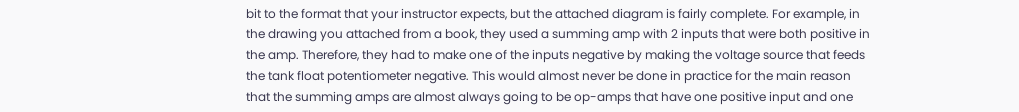bit to the format that your instructor expects, but the attached diagram is fairly complete. For example, in the drawing you attached from a book, they used a summing amp with 2 inputs that were both positive in the amp. Therefore, they had to make one of the inputs negative by making the voltage source that feeds the tank float potentiometer negative. This would almost never be done in practice for the main reason that the summing amps are almost always going to be op-amps that have one positive input and one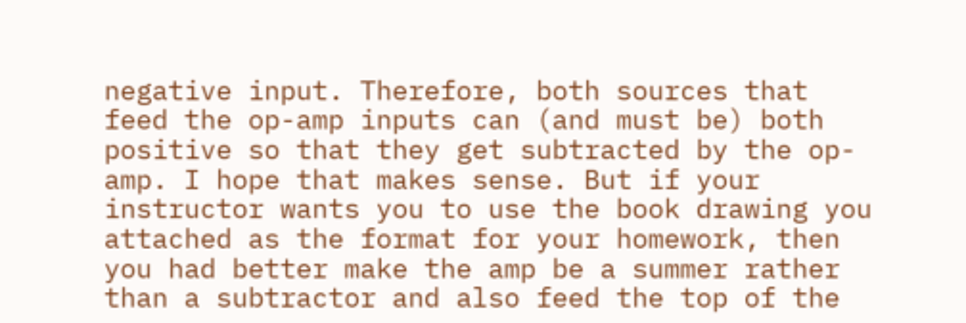negative input. Therefore, both sources that feed the op-amp inputs can (and must be) both positive so that they get subtracted by the op-amp. I hope that makes sense. But if your instructor wants you to use the book drawing you attached as the format for your homework, then you had better make the amp be a summer rather than a subtractor and also feed the top of the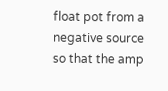float pot from a negative source so that the amp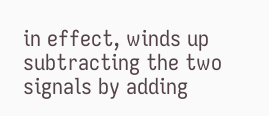in effect, winds up subtracting the two signals by adding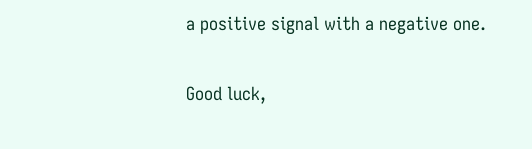a positive signal with a negative one.

Good luck,